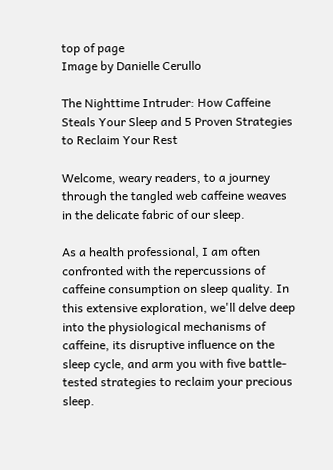top of page
Image by Danielle Cerullo

The Nighttime Intruder: How Caffeine Steals Your Sleep and 5 Proven Strategies to Reclaim Your Rest

Welcome, weary readers, to a journey through the tangled web caffeine weaves in the delicate fabric of our sleep.

As a health professional, I am often confronted with the repercussions of caffeine consumption on sleep quality. In this extensive exploration, we'll delve deep into the physiological mechanisms of caffeine, its disruptive influence on the sleep cycle, and arm you with five battle-tested strategies to reclaim your precious sleep.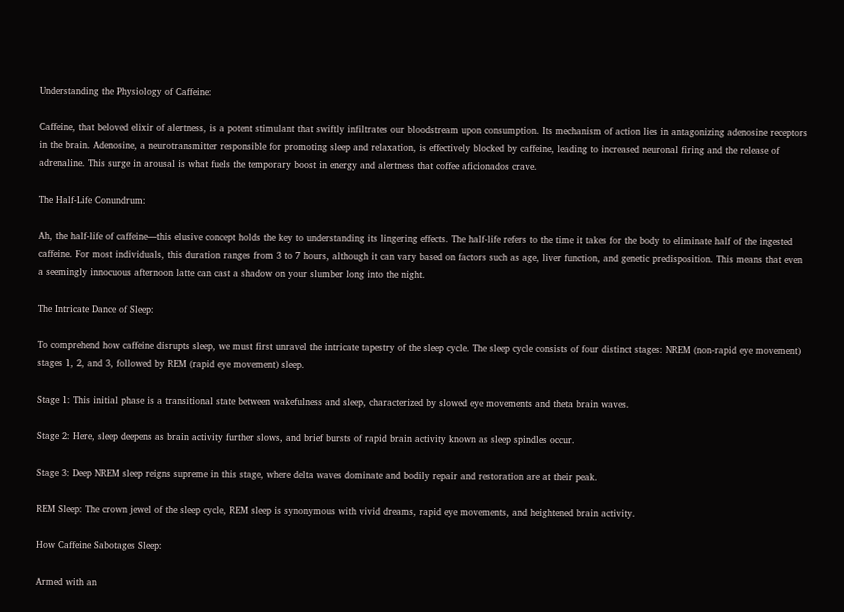Understanding the Physiology of Caffeine:

Caffeine, that beloved elixir of alertness, is a potent stimulant that swiftly infiltrates our bloodstream upon consumption. Its mechanism of action lies in antagonizing adenosine receptors in the brain. Adenosine, a neurotransmitter responsible for promoting sleep and relaxation, is effectively blocked by caffeine, leading to increased neuronal firing and the release of adrenaline. This surge in arousal is what fuels the temporary boost in energy and alertness that coffee aficionados crave.

The Half-Life Conundrum:

Ah, the half-life of caffeine—this elusive concept holds the key to understanding its lingering effects. The half-life refers to the time it takes for the body to eliminate half of the ingested caffeine. For most individuals, this duration ranges from 3 to 7 hours, although it can vary based on factors such as age, liver function, and genetic predisposition. This means that even a seemingly innocuous afternoon latte can cast a shadow on your slumber long into the night.

The Intricate Dance of Sleep:

To comprehend how caffeine disrupts sleep, we must first unravel the intricate tapestry of the sleep cycle. The sleep cycle consists of four distinct stages: NREM (non-rapid eye movement) stages 1, 2, and 3, followed by REM (rapid eye movement) sleep.

Stage 1: This initial phase is a transitional state between wakefulness and sleep, characterized by slowed eye movements and theta brain waves.

Stage 2: Here, sleep deepens as brain activity further slows, and brief bursts of rapid brain activity known as sleep spindles occur.

Stage 3: Deep NREM sleep reigns supreme in this stage, where delta waves dominate and bodily repair and restoration are at their peak.

REM Sleep: The crown jewel of the sleep cycle, REM sleep is synonymous with vivid dreams, rapid eye movements, and heightened brain activity.

How Caffeine Sabotages Sleep:

Armed with an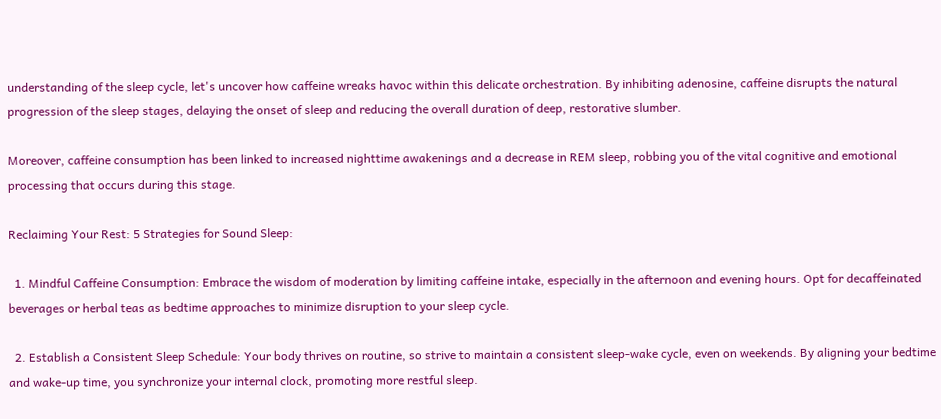understanding of the sleep cycle, let's uncover how caffeine wreaks havoc within this delicate orchestration. By inhibiting adenosine, caffeine disrupts the natural progression of the sleep stages, delaying the onset of sleep and reducing the overall duration of deep, restorative slumber.

Moreover, caffeine consumption has been linked to increased nighttime awakenings and a decrease in REM sleep, robbing you of the vital cognitive and emotional processing that occurs during this stage.

Reclaiming Your Rest: 5 Strategies for Sound Sleep:

  1. Mindful Caffeine Consumption: Embrace the wisdom of moderation by limiting caffeine intake, especially in the afternoon and evening hours. Opt for decaffeinated beverages or herbal teas as bedtime approaches to minimize disruption to your sleep cycle.

  2. Establish a Consistent Sleep Schedule: Your body thrives on routine, so strive to maintain a consistent sleep-wake cycle, even on weekends. By aligning your bedtime and wake-up time, you synchronize your internal clock, promoting more restful sleep.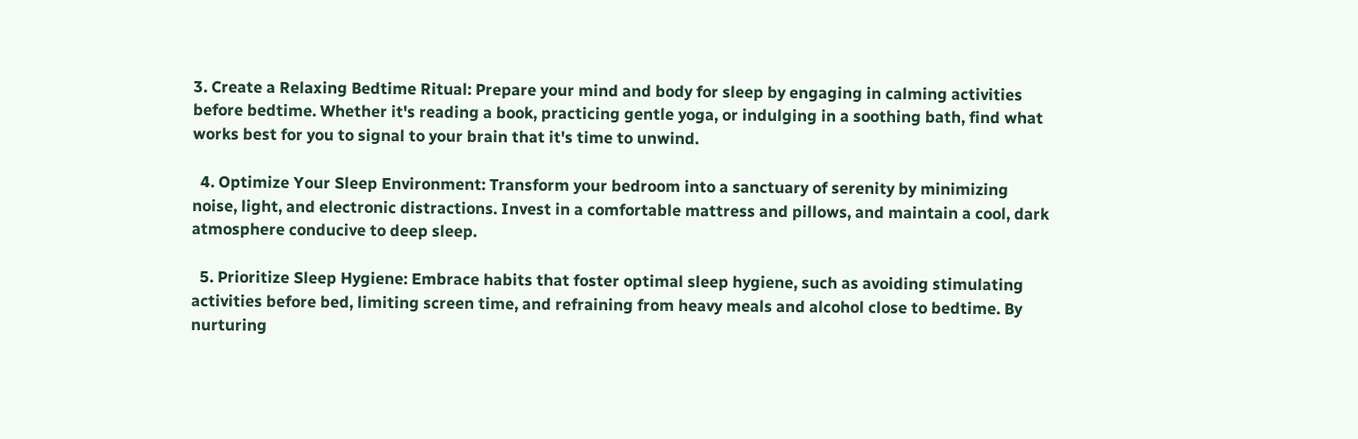3. Create a Relaxing Bedtime Ritual: Prepare your mind and body for sleep by engaging in calming activities before bedtime. Whether it's reading a book, practicing gentle yoga, or indulging in a soothing bath, find what works best for you to signal to your brain that it's time to unwind.

  4. Optimize Your Sleep Environment: Transform your bedroom into a sanctuary of serenity by minimizing noise, light, and electronic distractions. Invest in a comfortable mattress and pillows, and maintain a cool, dark atmosphere conducive to deep sleep.

  5. Prioritize Sleep Hygiene: Embrace habits that foster optimal sleep hygiene, such as avoiding stimulating activities before bed, limiting screen time, and refraining from heavy meals and alcohol close to bedtime. By nurturing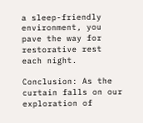a sleep-friendly environment, you pave the way for restorative rest each night.

Conclusion: As the curtain falls on our exploration of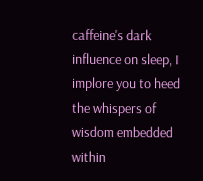caffeine's dark influence on sleep, I implore you to heed the whispers of wisdom embedded within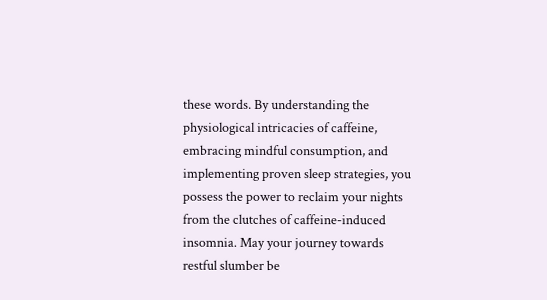these words. By understanding the physiological intricacies of caffeine, embracing mindful consumption, and implementing proven sleep strategies, you possess the power to reclaim your nights from the clutches of caffeine-induced insomnia. May your journey towards restful slumber be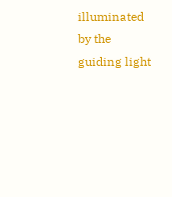illuminated by the guiding light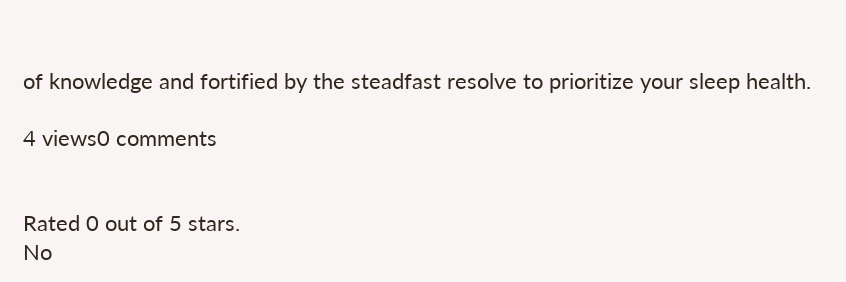of knowledge and fortified by the steadfast resolve to prioritize your sleep health.

4 views0 comments


Rated 0 out of 5 stars.
No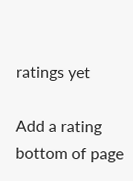ratings yet

Add a rating
bottom of page